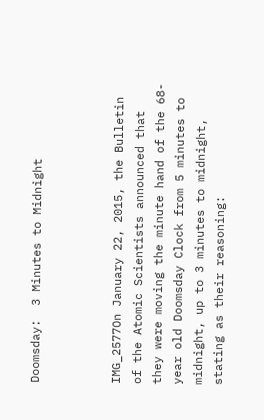Doomsday:  3 Minutes to Midnight



IMG_2577On January 22, 2015, the Bulletin of the Atomic Scientists announced that they were moving the minute hand of the 68-year old Doomsday Clock from 5 minutes to midnight, up to 3 minutes to midnight, stating as their reasoning: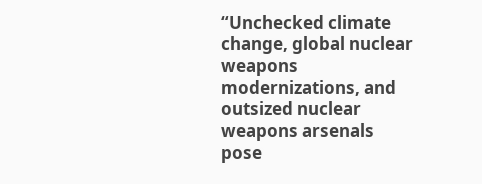“Unchecked climate change, global nuclear weapons modernizations, and outsized nuclear weapons arsenals pose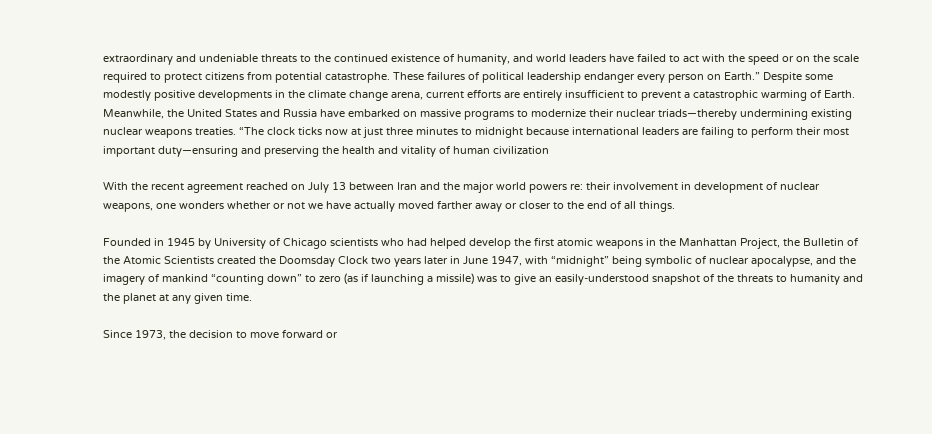extraordinary and undeniable threats to the continued existence of humanity, and world leaders have failed to act with the speed or on the scale required to protect citizens from potential catastrophe. These failures of political leadership endanger every person on Earth.” Despite some modestly positive developments in the climate change arena, current efforts are entirely insufficient to prevent a catastrophic warming of Earth. Meanwhile, the United States and Russia have embarked on massive programs to modernize their nuclear triads—thereby undermining existing nuclear weapons treaties. “The clock ticks now at just three minutes to midnight because international leaders are failing to perform their most important duty—ensuring and preserving the health and vitality of human civilization

With the recent agreement reached on July 13 between Iran and the major world powers re: their involvement in development of nuclear weapons, one wonders whether or not we have actually moved farther away or closer to the end of all things.

Founded in 1945 by University of Chicago scientists who had helped develop the first atomic weapons in the Manhattan Project, the Bulletin of the Atomic Scientists created the Doomsday Clock two years later in June 1947, with “midnight” being symbolic of nuclear apocalypse, and the imagery of mankind “counting down” to zero (as if launching a missile) was to give an easily-understood snapshot of the threats to humanity and the planet at any given time.

Since 1973, the decision to move forward or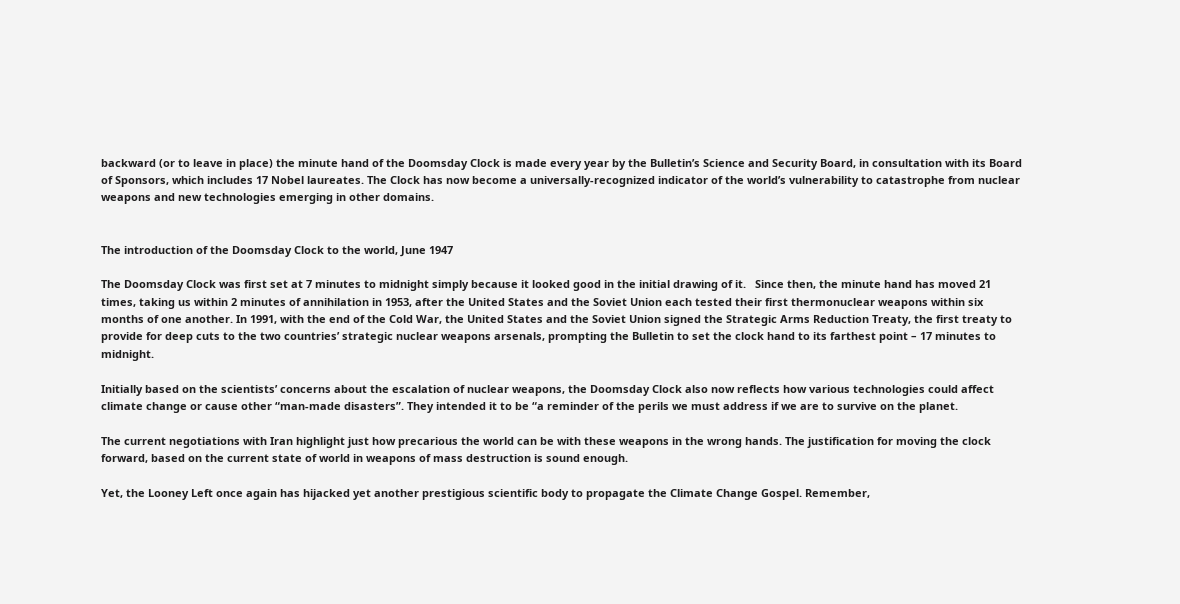backward (or to leave in place) the minute hand of the Doomsday Clock is made every year by the Bulletin’s Science and Security Board, in consultation with its Board of Sponsors, which includes 17 Nobel laureates. The Clock has now become a universally-recognized indicator of the world’s vulnerability to catastrophe from nuclear weapons and new technologies emerging in other domains.


The introduction of the Doomsday Clock to the world, June 1947

The Doomsday Clock was first set at 7 minutes to midnight simply because it looked good in the initial drawing of it.   Since then, the minute hand has moved 21 times, taking us within 2 minutes of annihilation in 1953, after the United States and the Soviet Union each tested their first thermonuclear weapons within six months of one another. In 1991, with the end of the Cold War, the United States and the Soviet Union signed the Strategic Arms Reduction Treaty, the first treaty to provide for deep cuts to the two countries’ strategic nuclear weapons arsenals, prompting the Bulletin to set the clock hand to its farthest point – 17 minutes to midnight.

Initially based on the scientists’ concerns about the escalation of nuclear weapons, the Doomsday Clock also now reflects how various technologies could affect climate change or cause other “man-made disasters”. They intended it to be “a reminder of the perils we must address if we are to survive on the planet.

The current negotiations with Iran highlight just how precarious the world can be with these weapons in the wrong hands. The justification for moving the clock forward, based on the current state of world in weapons of mass destruction is sound enough.

Yet, the Looney Left once again has hijacked yet another prestigious scientific body to propagate the Climate Change Gospel. Remember,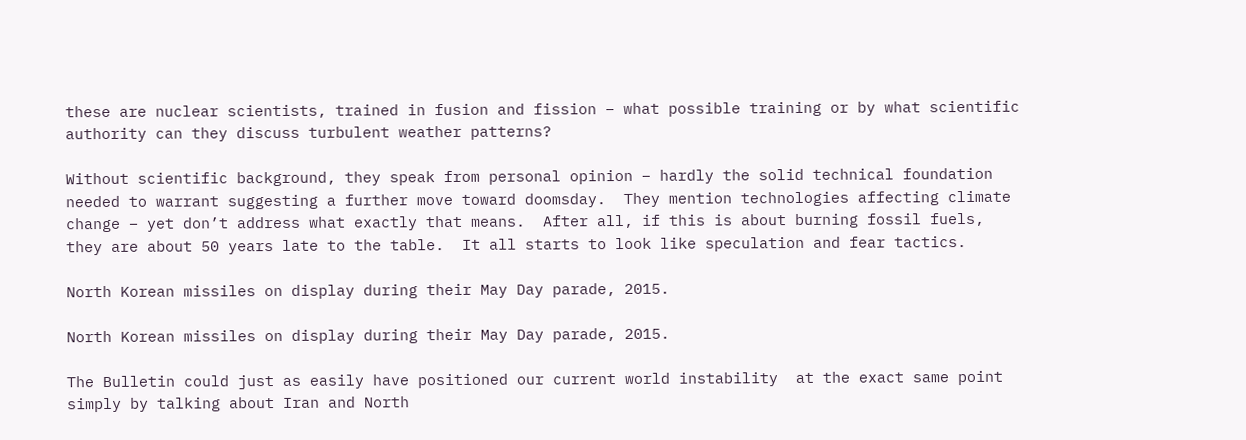these are nuclear scientists, trained in fusion and fission – what possible training or by what scientific authority can they discuss turbulent weather patterns?

Without scientific background, they speak from personal opinion – hardly the solid technical foundation needed to warrant suggesting a further move toward doomsday.  They mention technologies affecting climate change – yet don’t address what exactly that means.  After all, if this is about burning fossil fuels, they are about 50 years late to the table.  It all starts to look like speculation and fear tactics.

North Korean missiles on display during their May Day parade, 2015.

North Korean missiles on display during their May Day parade, 2015.

The Bulletin could just as easily have positioned our current world instability  at the exact same point simply by talking about Iran and North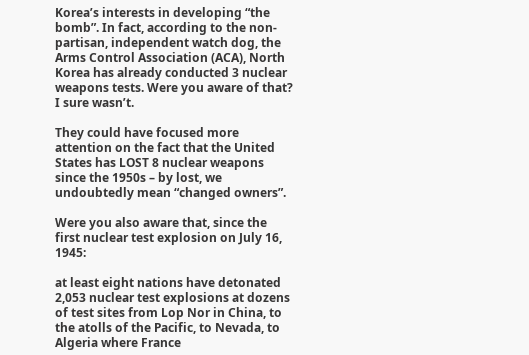Korea’s interests in developing “the bomb”. In fact, according to the non-partisan, independent watch dog, the Arms Control Association (ACA), North Korea has already conducted 3 nuclear weapons tests. Were you aware of that? I sure wasn’t.

They could have focused more attention on the fact that the United States has LOST 8 nuclear weapons since the 1950s – by lost, we undoubtedly mean “changed owners”.

Were you also aware that, since the first nuclear test explosion on July 16, 1945:

at least eight nations have detonated 2,053 nuclear test explosions at dozens of test sites from Lop Nor in China, to the atolls of the Pacific, to Nevada, to Algeria where France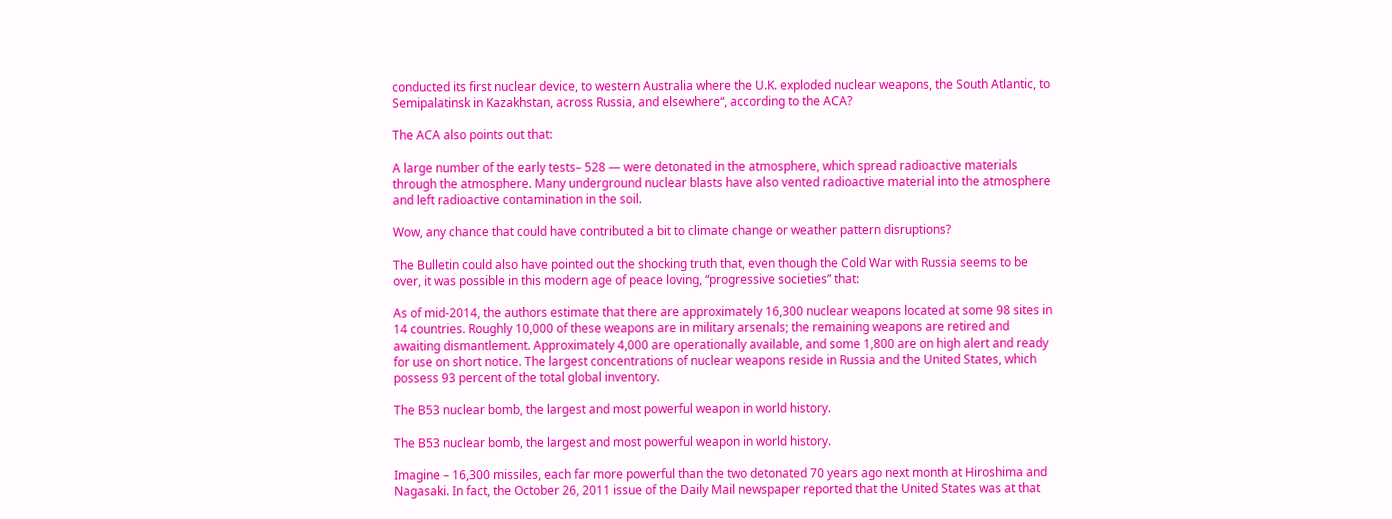conducted its first nuclear device, to western Australia where the U.K. exploded nuclear weapons, the South Atlantic, to Semipalatinsk in Kazakhstan, across Russia, and elsewhere“, according to the ACA?

The ACA also points out that:

A large number of the early tests– 528 — were detonated in the atmosphere, which spread radioactive materials through the atmosphere. Many underground nuclear blasts have also vented radioactive material into the atmosphere and left radioactive contamination in the soil.

Wow, any chance that could have contributed a bit to climate change or weather pattern disruptions?

The Bulletin could also have pointed out the shocking truth that, even though the Cold War with Russia seems to be over, it was possible in this modern age of peace loving, “progressive societies” that:

As of mid-2014, the authors estimate that there are approximately 16,300 nuclear weapons located at some 98 sites in 14 countries. Roughly 10,000 of these weapons are in military arsenals; the remaining weapons are retired and awaiting dismantlement. Approximately 4,000 are operationally available, and some 1,800 are on high alert and ready for use on short notice. The largest concentrations of nuclear weapons reside in Russia and the United States, which possess 93 percent of the total global inventory.

The B53 nuclear bomb, the largest and most powerful weapon in world history.

The B53 nuclear bomb, the largest and most powerful weapon in world history.

Imagine – 16,300 missiles, each far more powerful than the two detonated 70 years ago next month at Hiroshima and Nagasaki. In fact, the October 26, 2011 issue of the Daily Mail newspaper reported that the United States was at that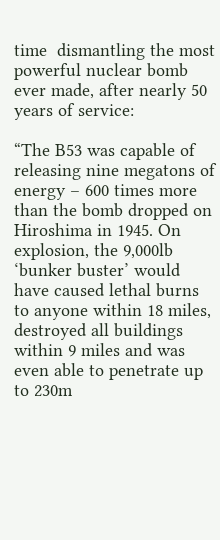time  dismantling the most powerful nuclear bomb ever made, after nearly 50 years of service:

“The B53 was capable of releasing nine megatons of energy – 600 times more than the bomb dropped on Hiroshima in 1945. On explosion, the 9,000lb ‘bunker buster’ would have caused lethal burns to anyone within 18 miles, destroyed all buildings within 9 miles and was even able to penetrate up to 230m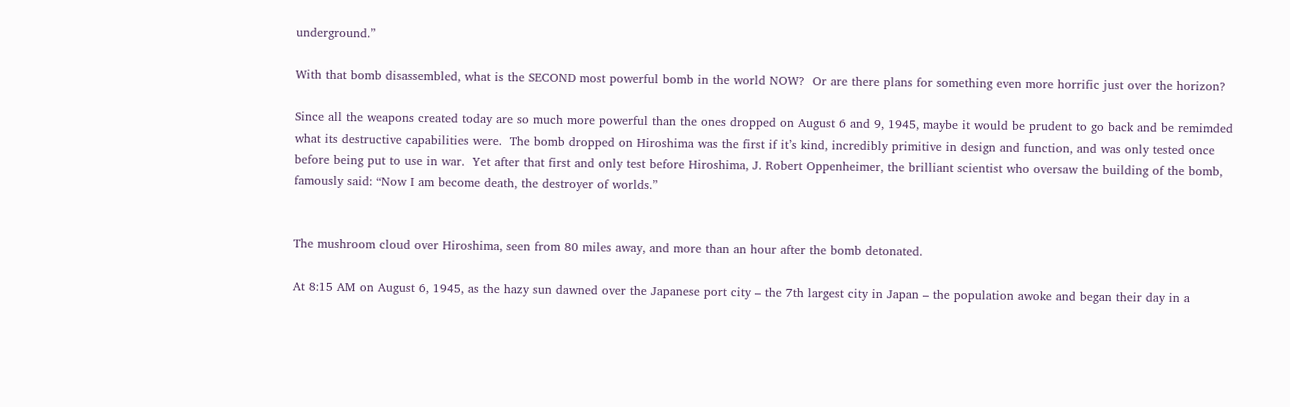underground.”

With that bomb disassembled, what is the SECOND most powerful bomb in the world NOW?  Or are there plans for something even more horrific just over the horizon?

Since all the weapons created today are so much more powerful than the ones dropped on August 6 and 9, 1945, maybe it would be prudent to go back and be remimded what its destructive capabilities were.  The bomb dropped on Hiroshima was the first if it’s kind, incredibly primitive in design and function, and was only tested once before being put to use in war.  Yet after that first and only test before Hiroshima, J. Robert Oppenheimer, the brilliant scientist who oversaw the building of the bomb, famously said: “Now I am become death, the destroyer of worlds.”


The mushroom cloud over Hiroshima, seen from 80 miles away, and more than an hour after the bomb detonated.

At 8:15 AM on August 6, 1945, as the hazy sun dawned over the Japanese port city – the 7th largest city in Japan – the population awoke and began their day in a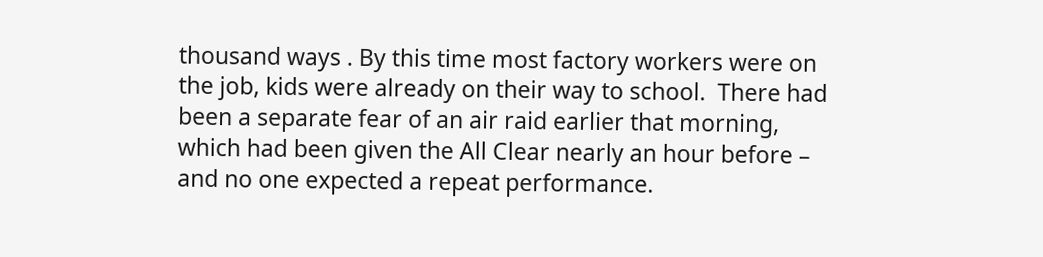thousand ways . By this time most factory workers were on the job, kids were already on their way to school.  There had been a separate fear of an air raid earlier that morning, which had been given the All Clear nearly an hour before – and no one expected a repeat performance.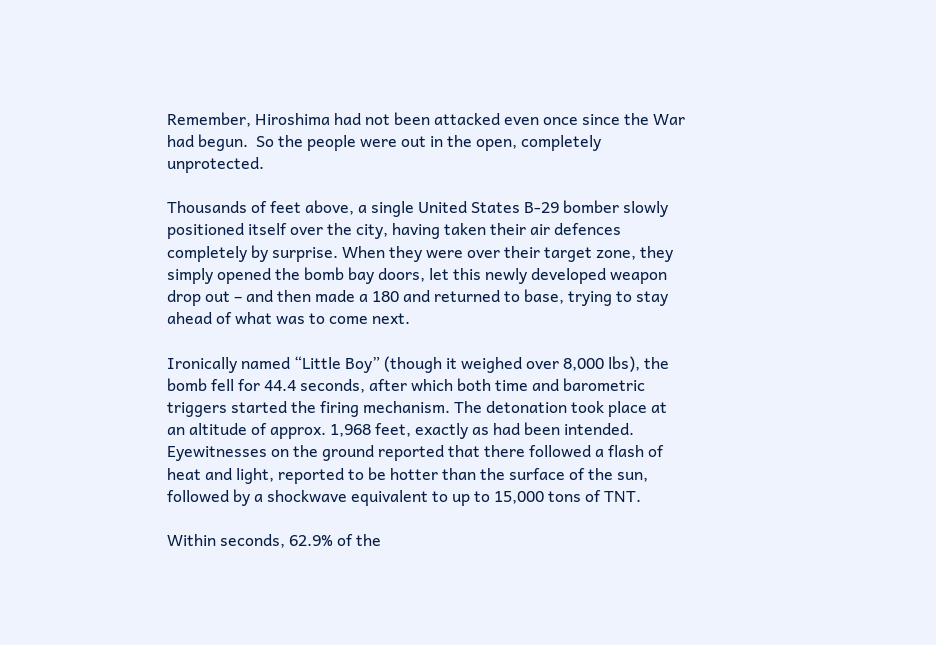Remember, Hiroshima had not been attacked even once since the War had begun.  So the people were out in the open, completely unprotected.

Thousands of feet above, a single United States B-29 bomber slowly positioned itself over the city, having taken their air defences completely by surprise. When they were over their target zone, they simply opened the bomb bay doors, let this newly developed weapon drop out – and then made a 180 and returned to base, trying to stay ahead of what was to come next.

Ironically named “Little Boy” (though it weighed over 8,000 lbs), the bomb fell for 44.4 seconds, after which both time and barometric triggers started the firing mechanism. The detonation took place at an altitude of approx. 1,968 feet, exactly as had been intended.  Eyewitnesses on the ground reported that there followed a flash of heat and light, reported to be hotter than the surface of the sun, followed by a shockwave equivalent to up to 15,000 tons of TNT.

Within seconds, 62.9% of the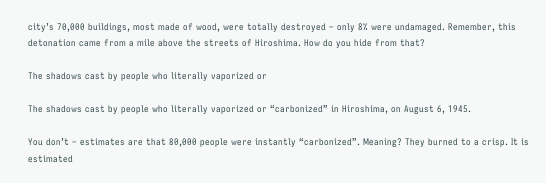city’s 70,000 buildings, most made of wood, were totally destroyed – only 8% were undamaged. Remember, this detonation came from a mile above the streets of Hiroshima. How do you hide from that?

The shadows cast by people who literally vaporized or

The shadows cast by people who literally vaporized or “carbonized” in Hiroshima, on August 6, 1945.

You don’t – estimates are that 80,000 people were instantly “carbonized”. Meaning? They burned to a crisp. It is estimated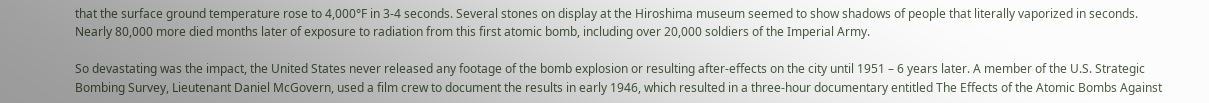that the surface ground temperature rose to 4,000°F in 3-4 seconds. Several stones on display at the Hiroshima museum seemed to show shadows of people that literally vaporized in seconds. Nearly 80,000 more died months later of exposure to radiation from this first atomic bomb, including over 20,000 soldiers of the Imperial Army.

So devastating was the impact, the United States never released any footage of the bomb explosion or resulting after-effects on the city until 1951 – 6 years later. A member of the U.S. Strategic Bombing Survey, Lieutenant Daniel McGovern, used a film crew to document the results in early 1946, which resulted in a three-hour documentary entitled The Effects of the Atomic Bombs Against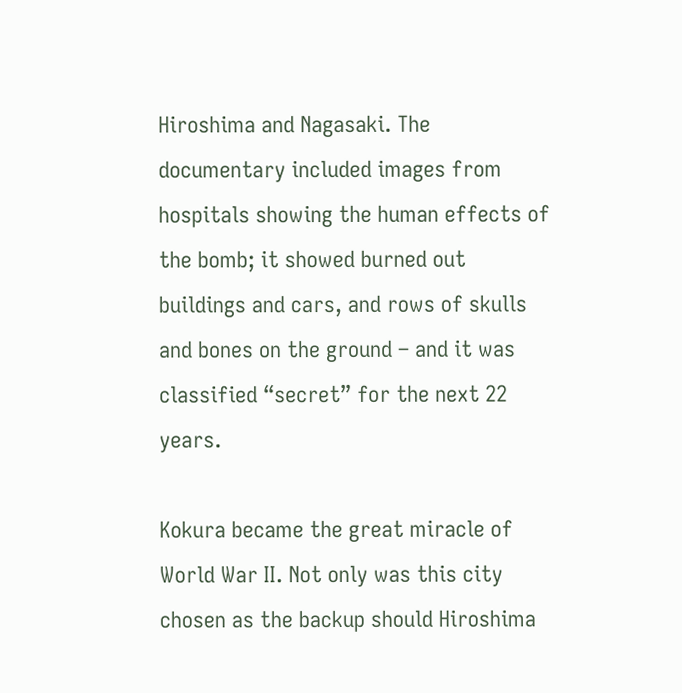Hiroshima and Nagasaki. The documentary included images from hospitals showing the human effects of the bomb; it showed burned out buildings and cars, and rows of skulls and bones on the ground – and it was classified “secret” for the next 22 years.

Kokura became the great miracle of World War II. Not only was this city chosen as the backup should Hiroshima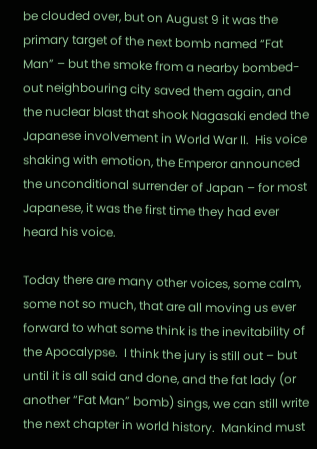be clouded over, but on August 9 it was the primary target of the next bomb named “Fat Man” – but the smoke from a nearby bombed-out neighbouring city saved them again, and the nuclear blast that shook Nagasaki ended the Japanese involvement in World War II.  His voice shaking with emotion, the Emperor announced the unconditional surrender of Japan – for most Japanese, it was the first time they had ever heard his voice.

Today there are many other voices, some calm, some not so much, that are all moving us ever forward to what some think is the inevitability of the Apocalypse.  I think the jury is still out – but until it is all said and done, and the fat lady (or another “Fat Man” bomb) sings, we can still write the next chapter in world history.  Mankind must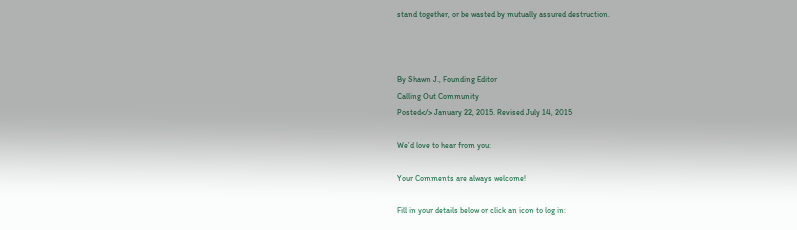stand together, or be wasted by mutually assured destruction.



By Shawn J., Founding Editor
Calling Out Community
Posted</> January 22, 2015. Revised July 14, 2015

We’d love to hear from you:

Your Comments are always welcome!

Fill in your details below or click an icon to log in: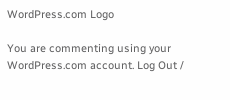WordPress.com Logo

You are commenting using your WordPress.com account. Log Out /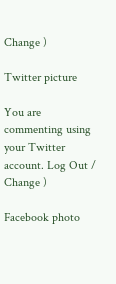Change )

Twitter picture

You are commenting using your Twitter account. Log Out /  Change )

Facebook photo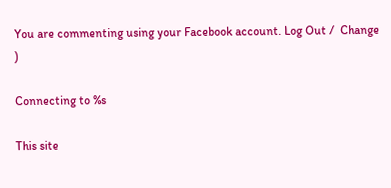You are commenting using your Facebook account. Log Out /  Change )

Connecting to %s

This site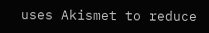uses Akismet to reduce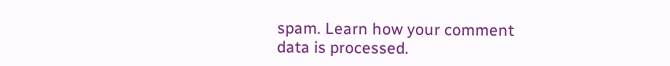spam. Learn how your comment data is processed.